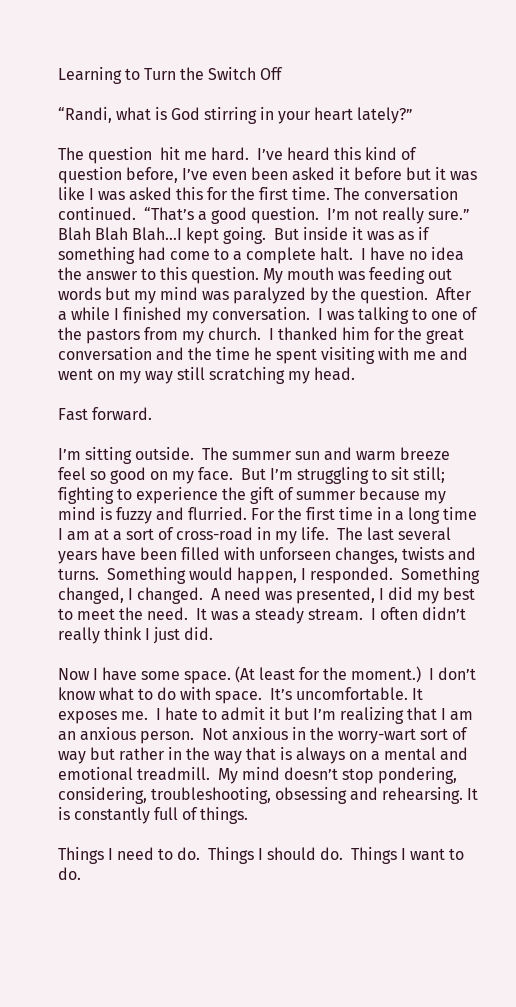Learning to Turn the Switch Off

“Randi, what is God stirring in your heart lately?”

The question  hit me hard.  I’ve heard this kind of question before, I’ve even been asked it before but it was like I was asked this for the first time. The conversation continued.  “That’s a good question.  I’m not really sure.”  Blah Blah Blah…I kept going.  But inside it was as if something had come to a complete halt.  I have no idea the answer to this question. My mouth was feeding out words but my mind was paralyzed by the question.  After a while I finished my conversation.  I was talking to one of the pastors from my church.  I thanked him for the great conversation and the time he spent visiting with me and went on my way still scratching my head.

Fast forward.

I’m sitting outside.  The summer sun and warm breeze feel so good on my face.  But I’m struggling to sit still; fighting to experience the gift of summer because my mind is fuzzy and flurried. For the first time in a long time I am at a sort of cross-road in my life.  The last several years have been filled with unforseen changes, twists and turns.  Something would happen, I responded.  Something changed, I changed.  A need was presented, I did my best to meet the need.  It was a steady stream.  I often didn’t really think I just did.

Now I have some space. (At least for the moment.)  I don’t know what to do with space.  It’s uncomfortable. It exposes me.  I hate to admit it but I’m realizing that I am an anxious person.  Not anxious in the worry-wart sort of way but rather in the way that is always on a mental and emotional treadmill.  My mind doesn’t stop pondering, considering, troubleshooting, obsessing and rehearsing. It is constantly full of things.

Things I need to do.  Things I should do.  Things I want to do.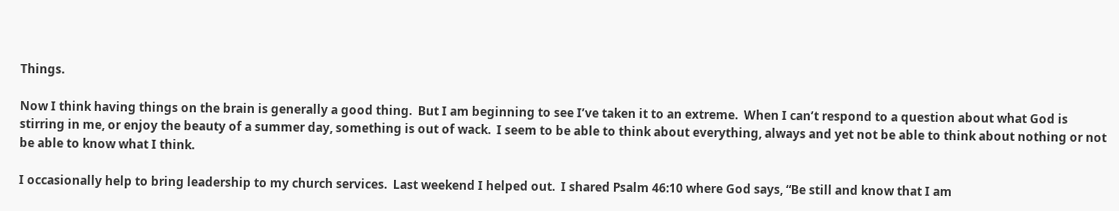Things.

Now I think having things on the brain is generally a good thing.  But I am beginning to see I’ve taken it to an extreme.  When I can’t respond to a question about what God is stirring in me, or enjoy the beauty of a summer day, something is out of wack.  I seem to be able to think about everything, always and yet not be able to think about nothing or not be able to know what I think.

I occasionally help to bring leadership to my church services.  Last weekend I helped out.  I shared Psalm 46:10 where God says, “Be still and know that I am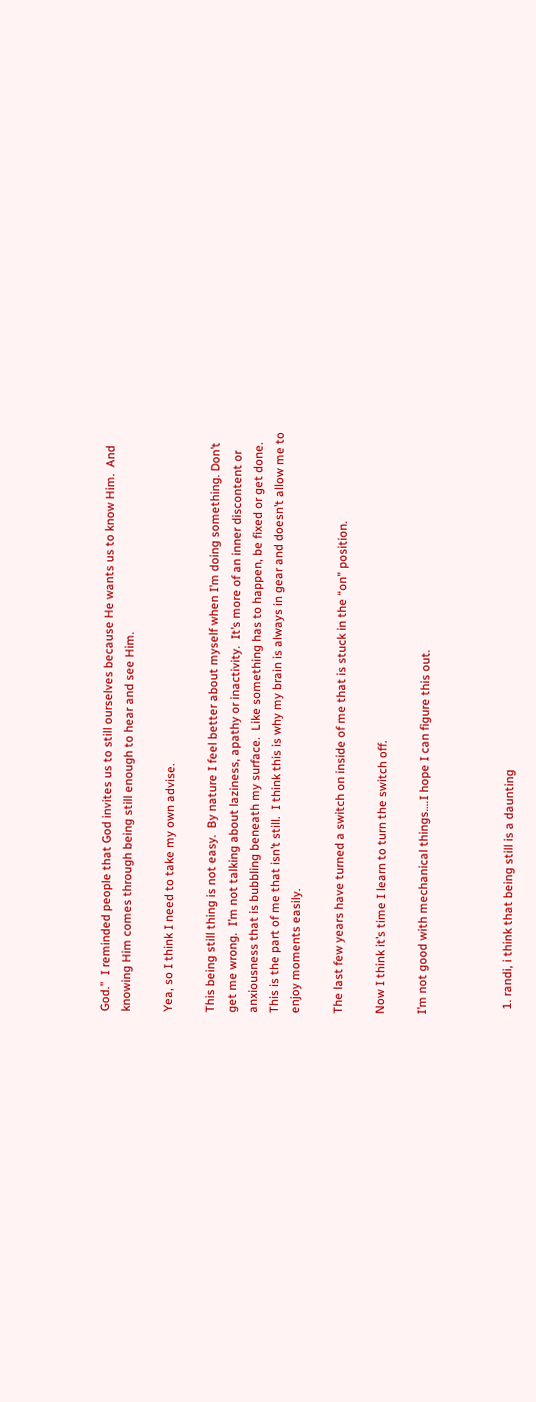God.”  I reminded people that God invites us to still ourselves because He wants us to know Him.  And knowing Him comes through being still enough to hear and see Him.

Yea, so I think I need to take my own advise.

This being still thing is not easy.  By nature I feel better about myself when I’m doing something. Don’t get me wrong.  I’m not talking about laziness, apathy or inactivity.  It’s more of an inner discontent or anxiousness that is bubbling beneath my surface.  Like something has to happen, be fixed or get done. This is the part of me that isn’t still.  I think this is why my brain is always in gear and doesn’t allow me to enjoy moments easily.

The last few years have turned a switch on inside of me that is stuck in the “on” position.

Now I think it’s time I learn to turn the switch off.

I’m not good with mechanical things….I hope I can figure this out.



  1. randi, i think that being still is a daunting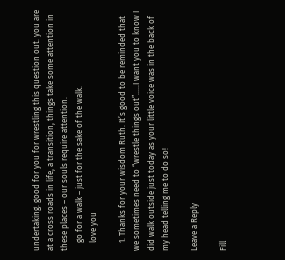undertaking. good for you for wrestling this question out. you are at a cross roads in life, a transition, things take some attention in these places – our souls require attention.
    go for a walk – just for the sake of the walk.
    love you

    1. Thanks for your wisdom Ruth. It’s good to be reminded that we sometimes need to “wrestle things out”…..I want you to know I did walk outside just today as your little voice was in the back of my head telling me to do so!

Leave a Reply

Fill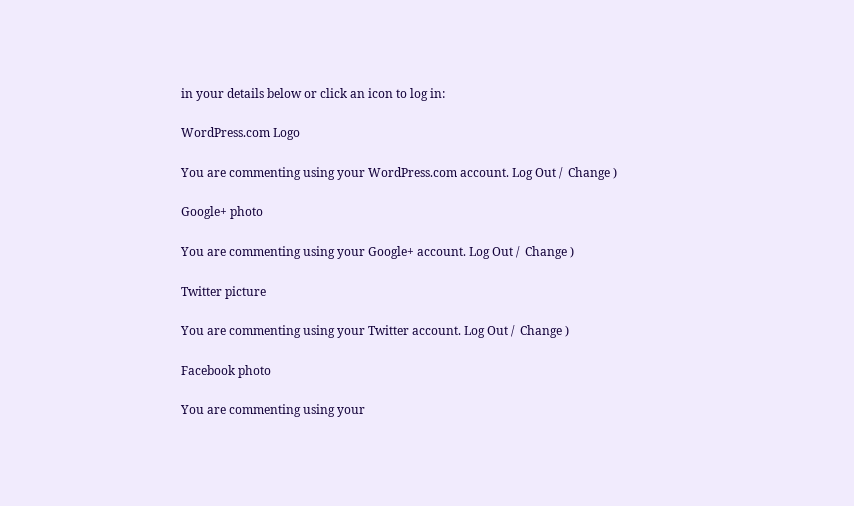in your details below or click an icon to log in:

WordPress.com Logo

You are commenting using your WordPress.com account. Log Out /  Change )

Google+ photo

You are commenting using your Google+ account. Log Out /  Change )

Twitter picture

You are commenting using your Twitter account. Log Out /  Change )

Facebook photo

You are commenting using your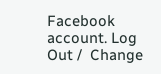Facebook account. Log Out /  Change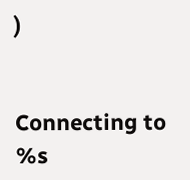)


Connecting to %s